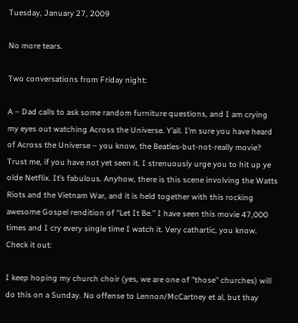Tuesday, January 27, 2009

No more tears.

Two conversations from Friday night:

A – Dad calls to ask some random furniture questions, and I am crying my eyes out watching Across the Universe. Y’all. I’m sure you have heard of Across the Universe – you know, the Beatles-but-not-really movie? Trust me, if you have not yet seen it, I strenuously urge you to hit up ye olde Netflix. It’s fabulous. Anyhow, there is this scene involving the Watts Riots and the Vietnam War, and it is held together with this rocking awesome Gospel rendition of “Let It Be.” I have seen this movie 47,000 times and I cry every single time I watch it. Very cathartic, you know. Check it out:

I keep hoping my church choir (yes, we are one of "those" churches) will do this on a Sunday. No offense to Lennon/McCartney et al, but thay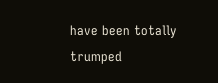have been totally trumped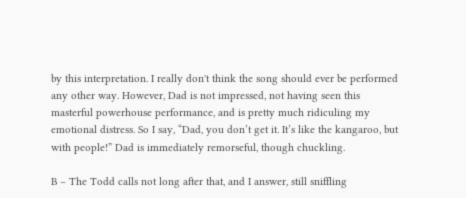by this interpretation. I really don't think the song should ever be performed any other way. However, Dad is not impressed, not having seen this masterful powerhouse performance, and is pretty much ridiculing my emotional distress. So I say, “Dad, you don’t get it. It’s like the kangaroo, but with people!” Dad is immediately remorseful, though chuckling.

B – The Todd calls not long after that, and I answer, still sniffling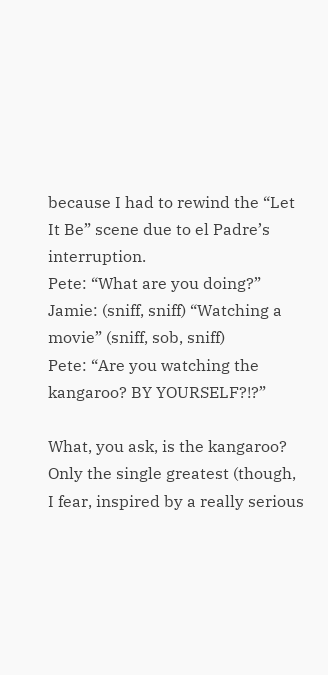because I had to rewind the “Let It Be” scene due to el Padre’s interruption.
Pete: “What are you doing?”
Jamie: (sniff, sniff) “Watching a movie” (sniff, sob, sniff)
Pete: “Are you watching the kangaroo? BY YOURSELF?!?”

What, you ask, is the kangaroo? Only the single greatest (though, I fear, inspired by a really serious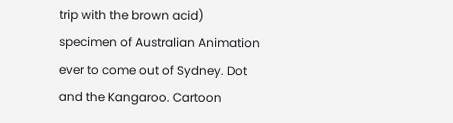trip with the brown acid) specimen of Australian Animation ever to come out of Sydney. Dot and the Kangaroo. Cartoon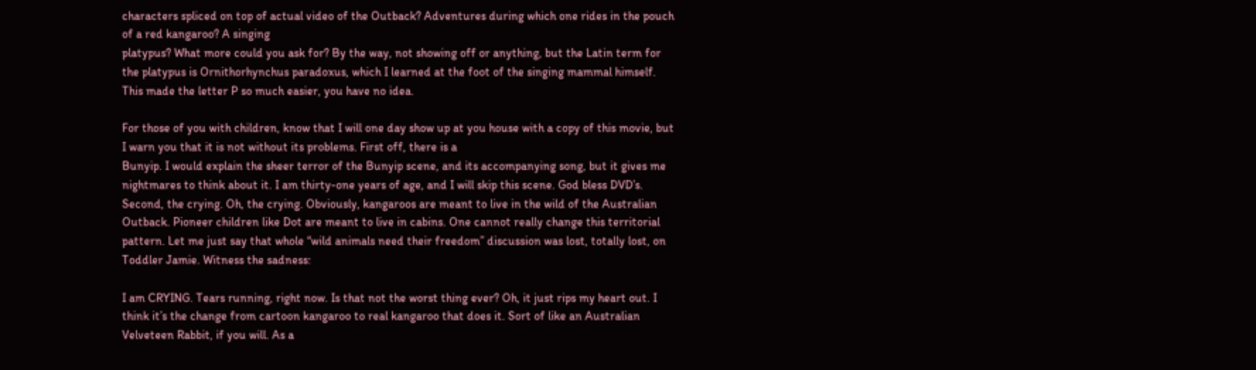characters spliced on top of actual video of the Outback? Adventures during which one rides in the pouch of a red kangaroo? A singing
platypus? What more could you ask for? By the way, not showing off or anything, but the Latin term for the platypus is Ornithorhynchus paradoxus, which I learned at the foot of the singing mammal himself. This made the letter P so much easier, you have no idea.

For those of you with children, know that I will one day show up at you house with a copy of this movie, but I warn you that it is not without its problems. First off, there is a
Bunyip. I would explain the sheer terror of the Bunyip scene, and its accompanying song, but it gives me nightmares to think about it. I am thirty-one years of age, and I will skip this scene. God bless DVD’s. Second, the crying. Oh, the crying. Obviously, kangaroos are meant to live in the wild of the Australian Outback. Pioneer children like Dot are meant to live in cabins. One cannot really change this territorial pattern. Let me just say that whole “wild animals need their freedom” discussion was lost, totally lost, on Toddler Jamie. Witness the sadness:

I am CRYING. Tears running, right now. Is that not the worst thing ever? Oh, it just rips my heart out. I think it’s the change from cartoon kangaroo to real kangaroo that does it. Sort of like an Australian
Velveteen Rabbit, if you will. As a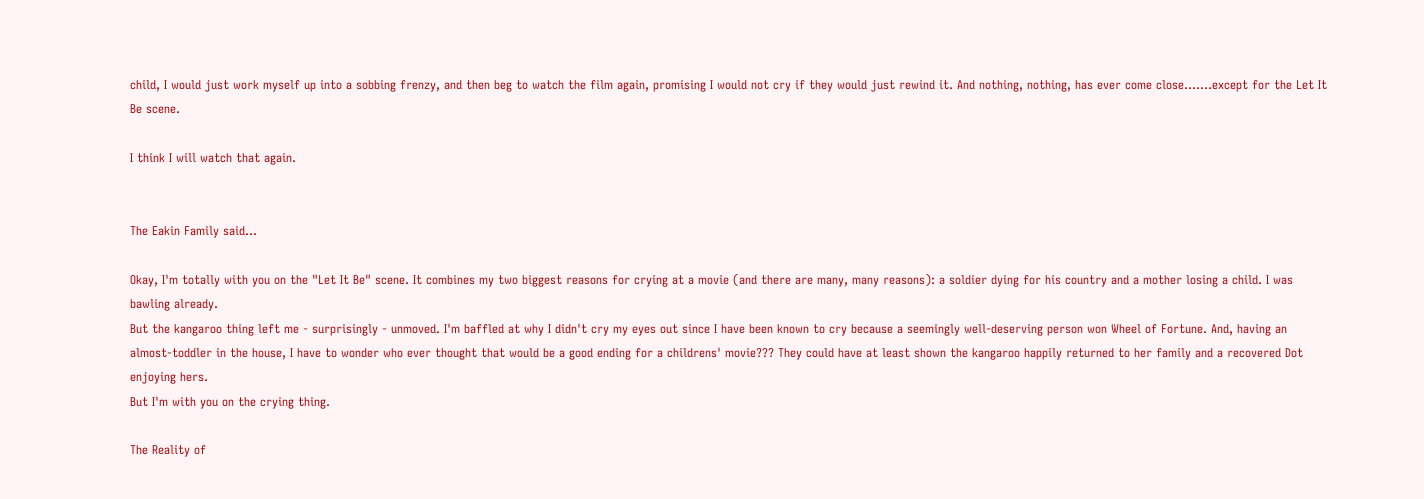child, I would just work myself up into a sobbing frenzy, and then beg to watch the film again, promising I would not cry if they would just rewind it. And nothing, nothing, has ever come close…….except for the Let It Be scene.

I think I will watch that again.


The Eakin Family said...

Okay, I'm totally with you on the "Let It Be" scene. It combines my two biggest reasons for crying at a movie (and there are many, many reasons): a soldier dying for his country and a mother losing a child. I was bawling already.
But the kangaroo thing left me - surprisingly - unmoved. I'm baffled at why I didn't cry my eyes out since I have been known to cry because a seemingly well-deserving person won Wheel of Fortune. And, having an almost-toddler in the house, I have to wonder who ever thought that would be a good ending for a childrens' movie??? They could have at least shown the kangaroo happily returned to her family and a recovered Dot enjoying hers.
But I'm with you on the crying thing.

The Reality of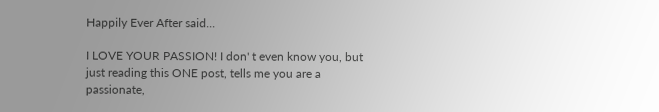Happily Ever After said...

I LOVE YOUR PASSION! I don' t even know you, but just reading this ONE post, tells me you are a passionate,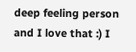deep feeling person and I love that :) I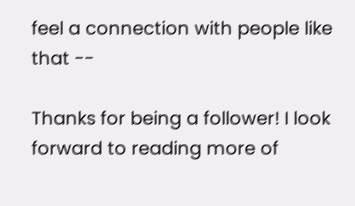feel a connection with people like that --

Thanks for being a follower! I look forward to reading more of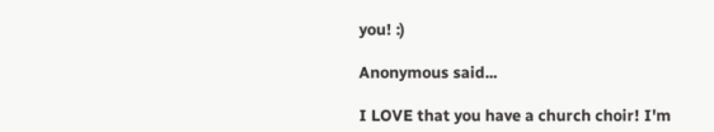you! :)

Anonymous said...

I LOVE that you have a church choir! I'm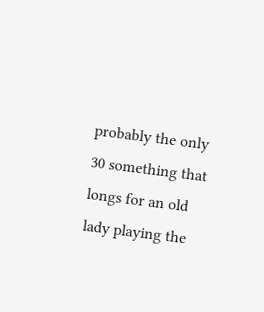probably the only 30 something that longs for an old lady playing the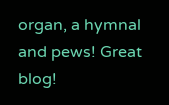organ, a hymnal and pews! Great blog!